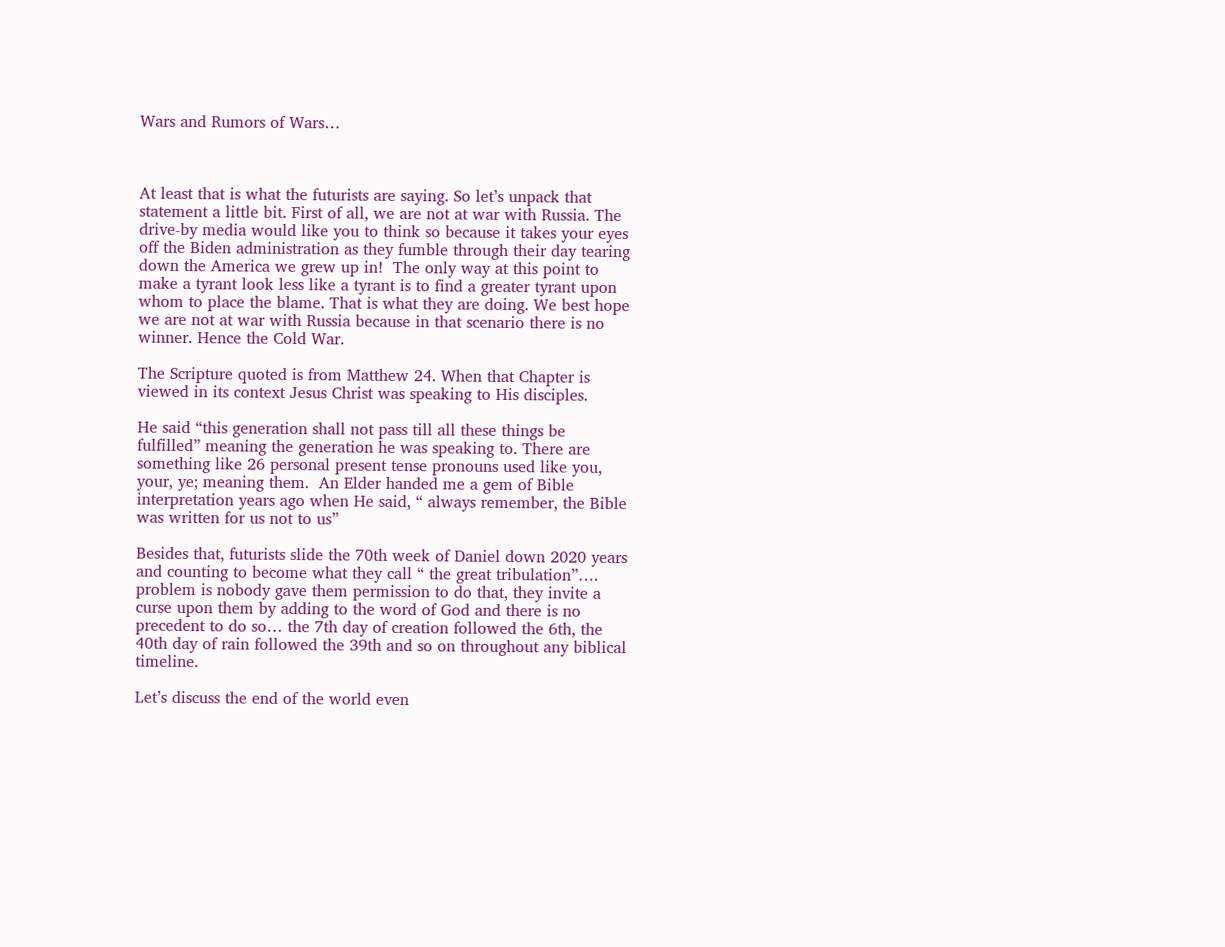Wars and Rumors of Wars…



At least that is what the futurists are saying. So let’s unpack that statement a little bit. First of all, we are not at war with Russia. The drive-by media would like you to think so because it takes your eyes off the Biden administration as they fumble through their day tearing down the America we grew up in!  The only way at this point to make a tyrant look less like a tyrant is to find a greater tyrant upon whom to place the blame. That is what they are doing. We best hope we are not at war with Russia because in that scenario there is no winner. Hence the Cold War.

The Scripture quoted is from Matthew 24. When that Chapter is viewed in its context Jesus Christ was speaking to His disciples.

He said “this generation shall not pass till all these things be fulfilled” meaning the generation he was speaking to. There are something like 26 personal present tense pronouns used like you, your, ye; meaning them.  An Elder handed me a gem of Bible interpretation years ago when He said, “ always remember, the Bible was written for us not to us”

Besides that, futurists slide the 70th week of Daniel down 2020 years and counting to become what they call “ the great tribulation”…. problem is nobody gave them permission to do that, they invite a curse upon them by adding to the word of God and there is no precedent to do so… the 7th day of creation followed the 6th, the 40th day of rain followed the 39th and so on throughout any biblical timeline.

Let’s discuss the end of the world even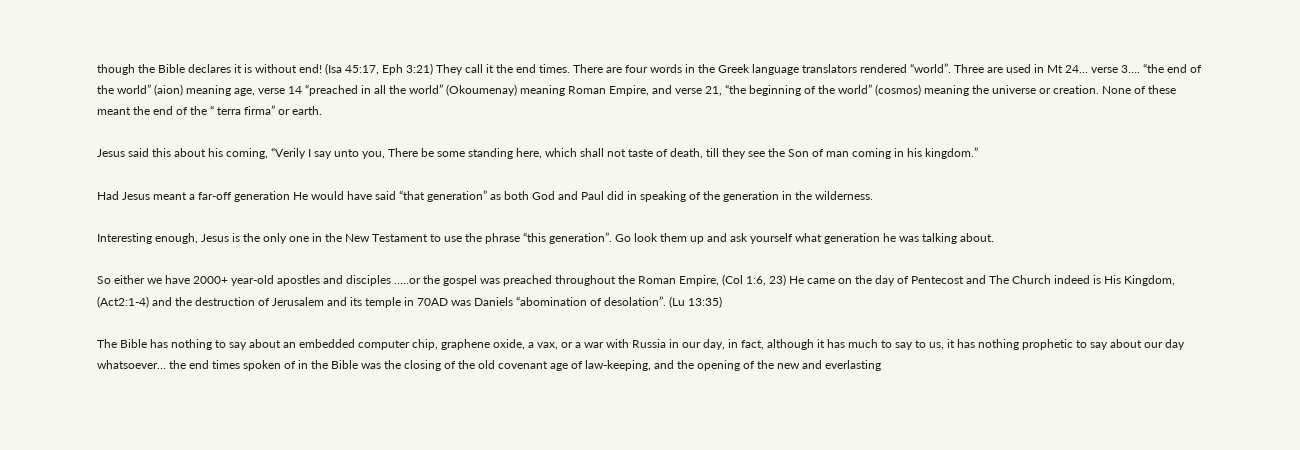though the Bible declares it is without end! (Isa 45:17, Eph 3:21) They call it the end times. There are four words in the Greek language translators rendered “world”. Three are used in Mt 24… verse 3…. “the end of the world” (aion) meaning age, verse 14 “preached in all the world” (Okoumenay) meaning Roman Empire, and verse 21, “the beginning of the world” (cosmos) meaning the universe or creation. None of these meant the end of the “ terra firma” or earth.

Jesus said this about his coming, “Verily I say unto you, There be some standing here, which shall not taste of death, till they see the Son of man coming in his kingdom.”

Had Jesus meant a far-off generation He would have said “that generation” as both God and Paul did in speaking of the generation in the wilderness.

Interesting enough, Jesus is the only one in the New Testament to use the phrase “this generation”. Go look them up and ask yourself what generation he was talking about.

So either we have 2000+ year-old apostles and disciples …..or the gospel was preached throughout the Roman Empire, (Col 1:6, 23) He came on the day of Pentecost and The Church indeed is His Kingdom, (Act2:1-4) and the destruction of Jerusalem and its temple in 70AD was Daniels “abomination of desolation”. (Lu 13:35)

The Bible has nothing to say about an embedded computer chip, graphene oxide, a vax, or a war with Russia in our day, in fact, although it has much to say to us, it has nothing prophetic to say about our day whatsoever… the end times spoken of in the Bible was the closing of the old covenant age of law-keeping, and the opening of the new and everlasting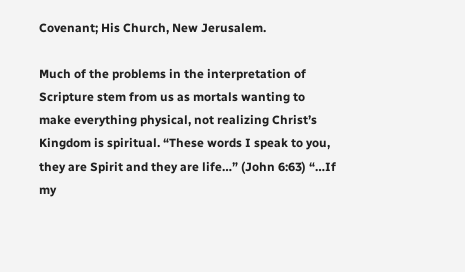Covenant; His Church, New Jerusalem.

Much of the problems in the interpretation of Scripture stem from us as mortals wanting to make everything physical, not realizing Christ’s Kingdom is spiritual. “These words I speak to you, they are Spirit and they are life…” (John 6:63) “…If my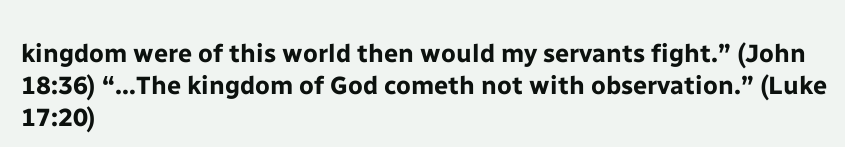kingdom were of this world then would my servants fight.” (John 18:36) “…The kingdom of God cometh not with observation.” (Luke 17:20)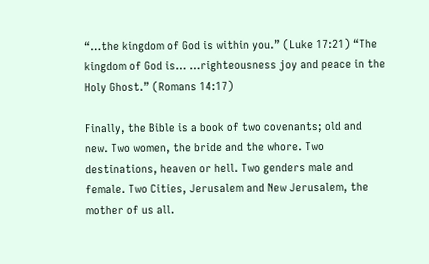“…the kingdom of God is within you.” (Luke 17:21) “The kingdom of God is… …righteousness joy and peace in the Holy Ghost.” (Romans 14:17)

Finally, the Bible is a book of two covenants; old and new. Two women, the bride and the whore. Two destinations, heaven or hell. Two genders male and female. Two Cities, Jerusalem and New Jerusalem, the mother of us all.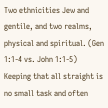Two ethnicities Jew and gentile, and two realms, physical and spiritual. (Gen 1:1-4 vs. John 1:1-5) Keeping that all straight is no small task and often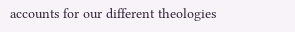accounts for our different theologies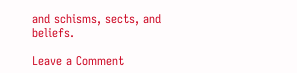and schisms, sects, and beliefs.

Leave a Comment